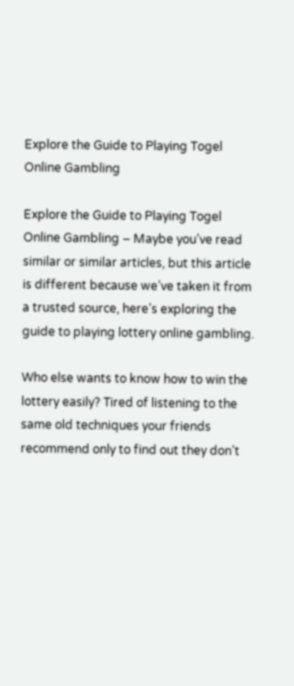Explore the Guide to Playing Togel Online Gambling

Explore the Guide to Playing Togel Online Gambling – Maybe you’ve read similar or similar articles, but this article is different because we’ve taken it from a trusted source, here’s exploring the guide to playing lottery online gambling.

Who else wants to know how to win the lottery easily? Tired of listening to the same old techniques your friends recommend only to find out they don’t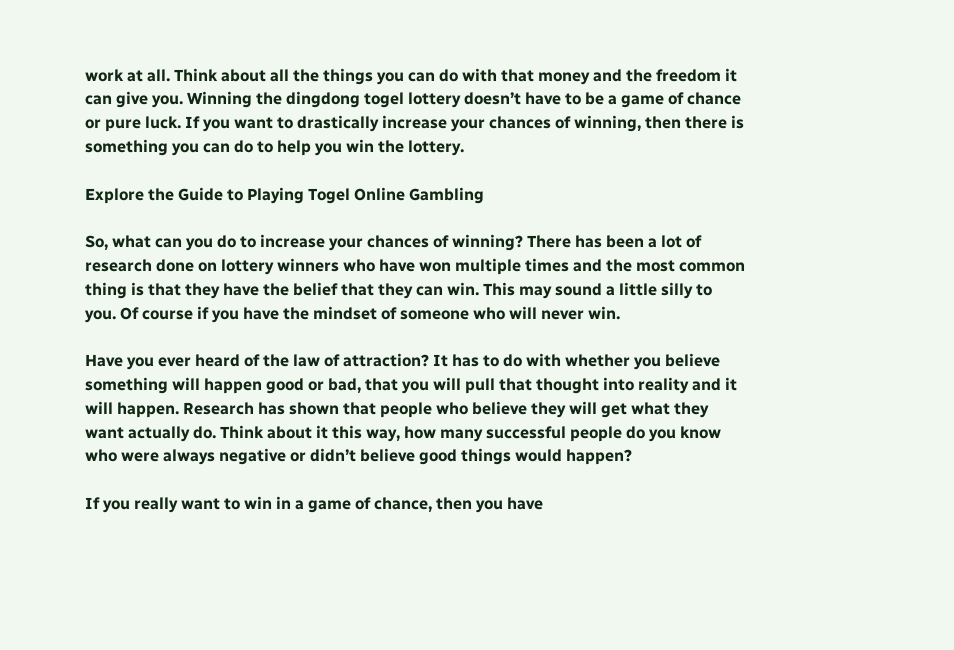work at all. Think about all the things you can do with that money and the freedom it can give you. Winning the dingdong togel lottery doesn’t have to be a game of chance or pure luck. If you want to drastically increase your chances of winning, then there is something you can do to help you win the lottery.

Explore the Guide to Playing Togel Online Gambling

So, what can you do to increase your chances of winning? There has been a lot of research done on lottery winners who have won multiple times and the most common thing is that they have the belief that they can win. This may sound a little silly to you. Of course if you have the mindset of someone who will never win.

Have you ever heard of the law of attraction? It has to do with whether you believe something will happen good or bad, that you will pull that thought into reality and it will happen. Research has shown that people who believe they will get what they want actually do. Think about it this way, how many successful people do you know who were always negative or didn’t believe good things would happen?

If you really want to win in a game of chance, then you have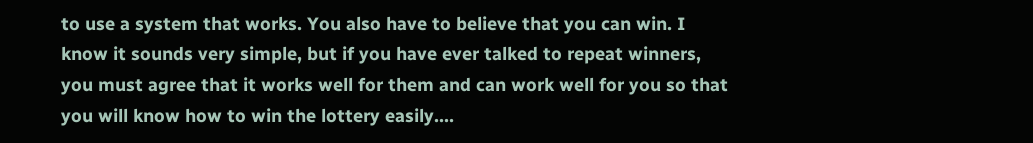to use a system that works. You also have to believe that you can win. I know it sounds very simple, but if you have ever talked to repeat winners, you must agree that it works well for them and can work well for you so that you will know how to win the lottery easily.…